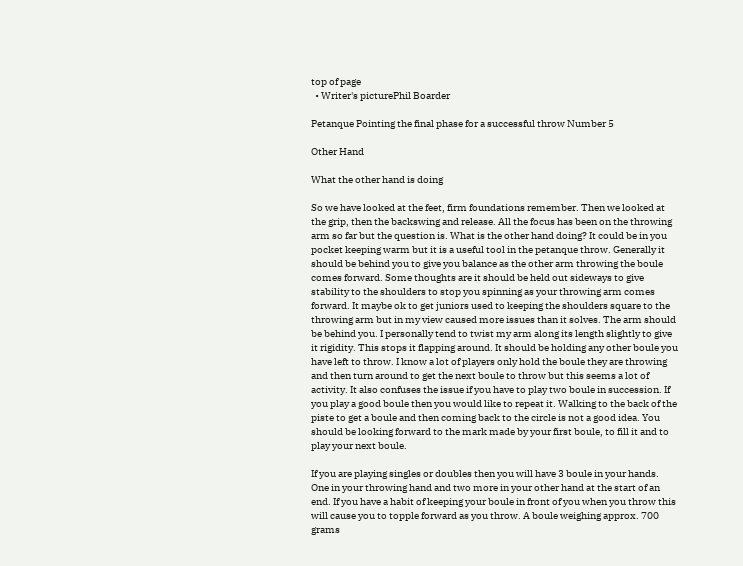top of page
  • Writer's picturePhil Boarder

Petanque Pointing the final phase for a successful throw Number 5

Other Hand

What the other hand is doing

So we have looked at the feet, firm foundations remember. Then we looked at the grip, then the backswing and release. All the focus has been on the throwing arm so far but the question is. What is the other hand doing? It could be in you pocket keeping warm but it is a useful tool in the petanque throw. Generally it should be behind you to give you balance as the other arm throwing the boule comes forward. Some thoughts are it should be held out sideways to give stability to the shoulders to stop you spinning as your throwing arm comes forward. It maybe ok to get juniors used to keeping the shoulders square to the throwing arm but in my view caused more issues than it solves. The arm should be behind you. I personally tend to twist my arm along its length slightly to give it rigidity. This stops it flapping around. It should be holding any other boule you have left to throw. I know a lot of players only hold the boule they are throwing and then turn around to get the next boule to throw but this seems a lot of activity. It also confuses the issue if you have to play two boule in succession. If you play a good boule then you would like to repeat it. Walking to the back of the piste to get a boule and then coming back to the circle is not a good idea. You should be looking forward to the mark made by your first boule, to fill it and to play your next boule.

If you are playing singles or doubles then you will have 3 boule in your hands. One in your throwing hand and two more in your other hand at the start of an end. If you have a habit of keeping your boule in front of you when you throw this will cause you to topple forward as you throw. A boule weighing approx. 700 grams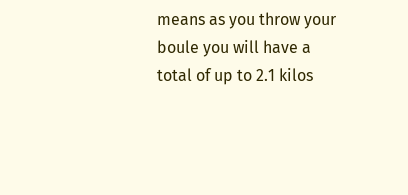means as you throw your boule you will have a total of up to 2.1 kilos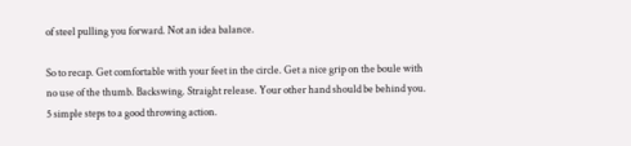of steel pulling you forward. Not an idea balance.

So to recap. Get comfortable with your feet in the circle. Get a nice grip on the boule with no use of the thumb. Backswing. Straight release. Your other hand should be behind you. 5 simple steps to a good throwing action.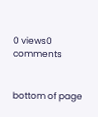0 views0 comments


bottom of page